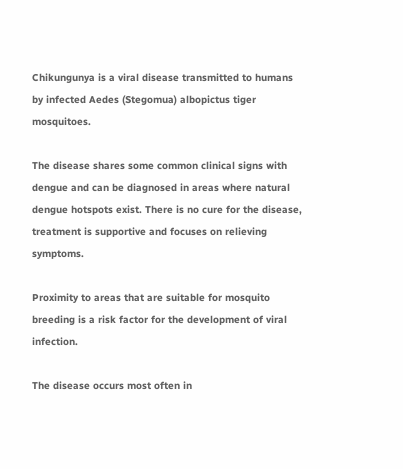Chikungunya is a viral disease transmitted to humans by infected Aedes (Stegomua) albopictus tiger mosquitoes.

The disease shares some common clinical signs with dengue and can be diagnosed in areas where natural dengue hotspots exist. There is no cure for the disease, treatment is supportive and focuses on relieving symptoms.

Proximity to areas that are suitable for mosquito breeding is a risk factor for the development of viral infection.

The disease occurs most often in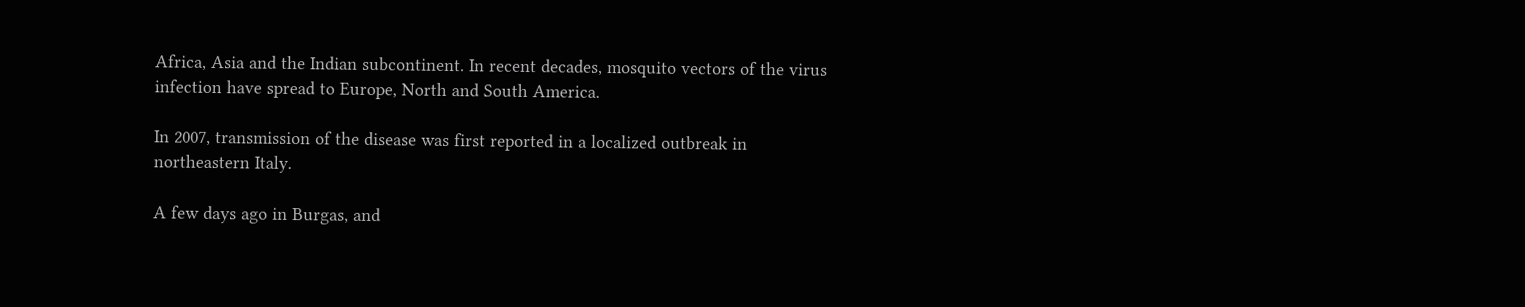Africa, Asia and the Indian subcontinent. In recent decades, mosquito vectors of the virus infection have spread to Europe, North and South America.

In 2007, transmission of the disease was first reported in a localized outbreak in northeastern Italy.

A few days ago in Burgas, and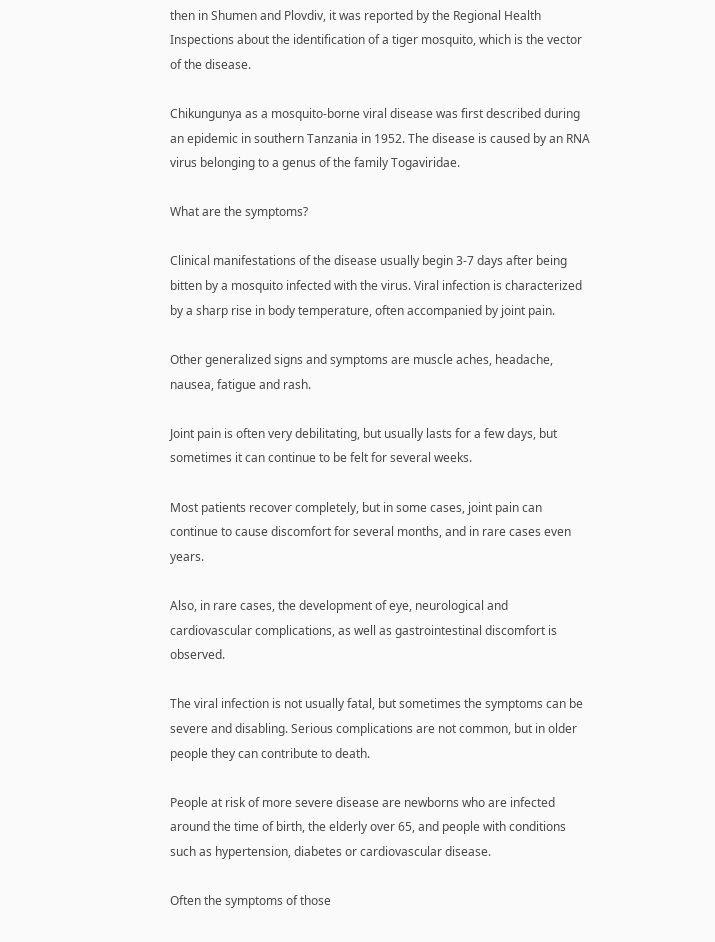then in Shumen and Plovdiv, it was reported by the Regional Health Inspections about the identification of a tiger mosquito, which is the vector of the disease.

Chikungunya as a mosquito-borne viral disease was first described during an epidemic in southern Tanzania in 1952. The disease is caused by an RNA virus belonging to a genus of the family Togaviridae.

What are the symptoms?

Clinical manifestations of the disease usually begin 3-7 days after being bitten by a mosquito infected with the virus. Viral infection is characterized by a sharp rise in body temperature, often accompanied by joint pain.

Other generalized signs and symptoms are muscle aches, headache, nausea, fatigue and rash.

Joint pain is often very debilitating, but usually lasts for a few days, but sometimes it can continue to be felt for several weeks.

Most patients recover completely, but in some cases, joint pain can continue to cause discomfort for several months, and in rare cases even years.

Also, in rare cases, the development of eye, neurological and cardiovascular complications, as well as gastrointestinal discomfort is observed.

The viral infection is not usually fatal, but sometimes the symptoms can be severe and disabling. Serious complications are not common, but in older people they can contribute to death.

People at risk of more severe disease are newborns who are infected around the time of birth, the elderly over 65, and people with conditions such as hypertension, diabetes or cardiovascular disease.

Often the symptoms of those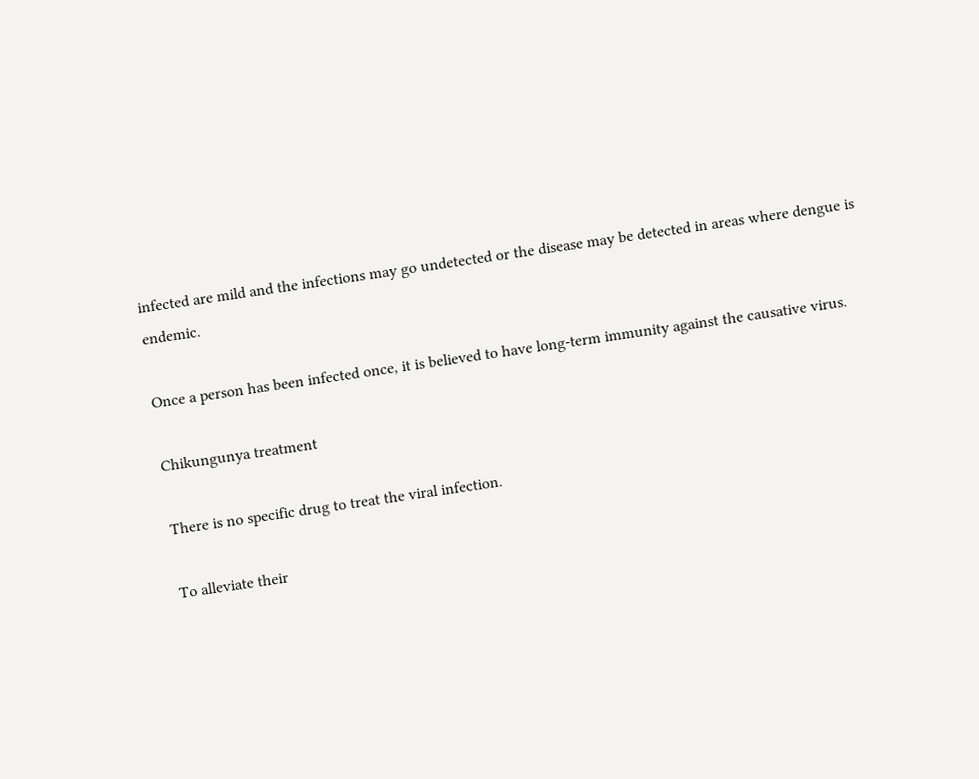infected are mild and the infections may go undetected or the disease may be detected in areas where dengue is endemic.

Once a person has been infected once, it is believed to have long-term immunity against the causative virus.

Chikungunya treatment

There is no specific drug to treat the viral infection.

To alleviate their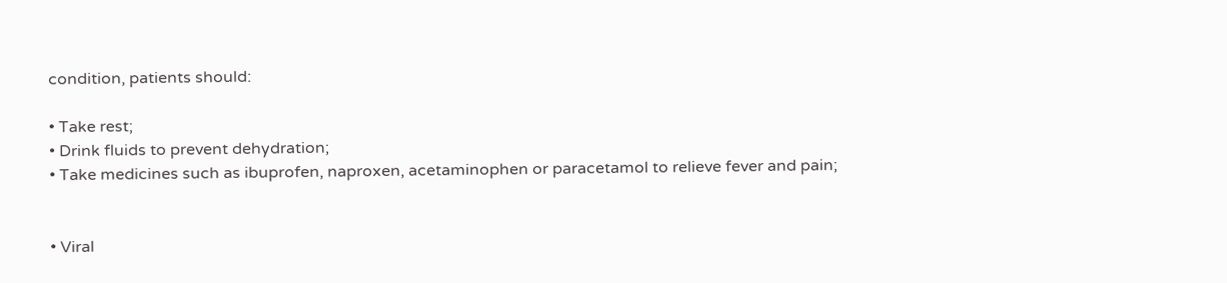condition, patients should:

• Take rest;
• Drink fluids to prevent dehydration;
• Take medicines such as ibuprofen, naproxen, acetaminophen or paracetamol to relieve fever and pain;


• Viral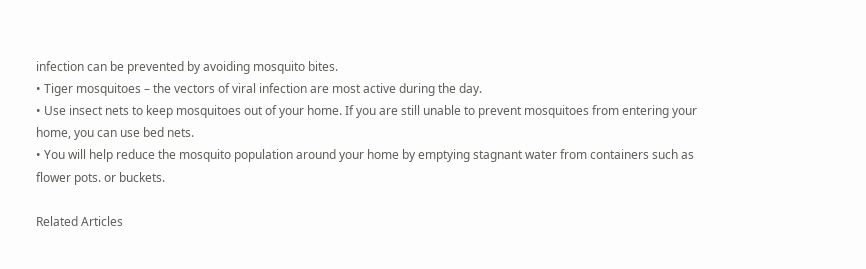infection can be prevented by avoiding mosquito bites.
• Tiger mosquitoes – the vectors of viral infection are most active during the day.
• Use insect nets to keep mosquitoes out of your home. If you are still unable to prevent mosquitoes from entering your home, you can use bed nets.
• You will help reduce the mosquito population around your home by emptying stagnant water from containers such as flower pots. or buckets.

Related Articles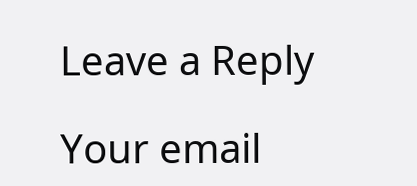Leave a Reply

Your email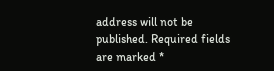address will not be published. Required fields are marked *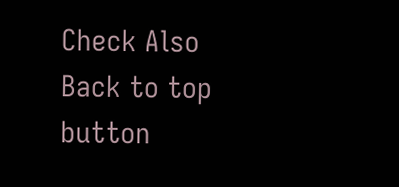Check Also
Back to top button